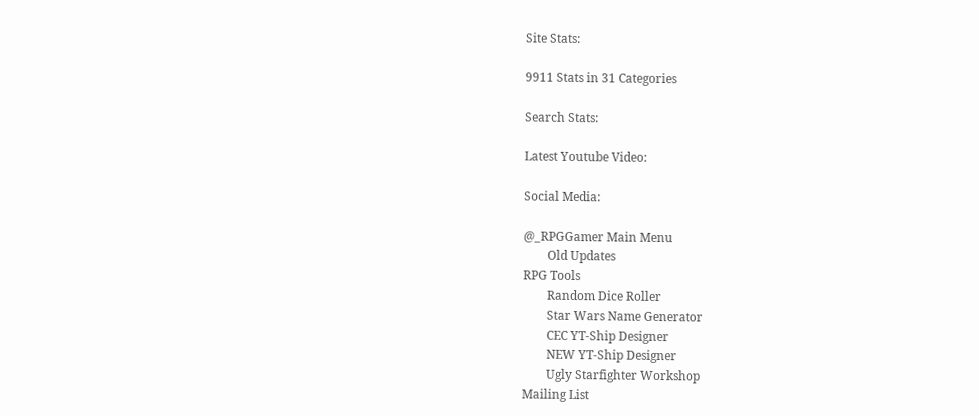Site Stats:

9911 Stats in 31 Categories

Search Stats:

Latest Youtube Video:

Social Media:

@_RPGGamer Main Menu
        Old Updates
RPG Tools
        Random Dice Roller
        Star Wars Name Generator
        CEC YT-Ship Designer
        NEW YT-Ship Designer
        Ugly Starfighter Workshop
Mailing List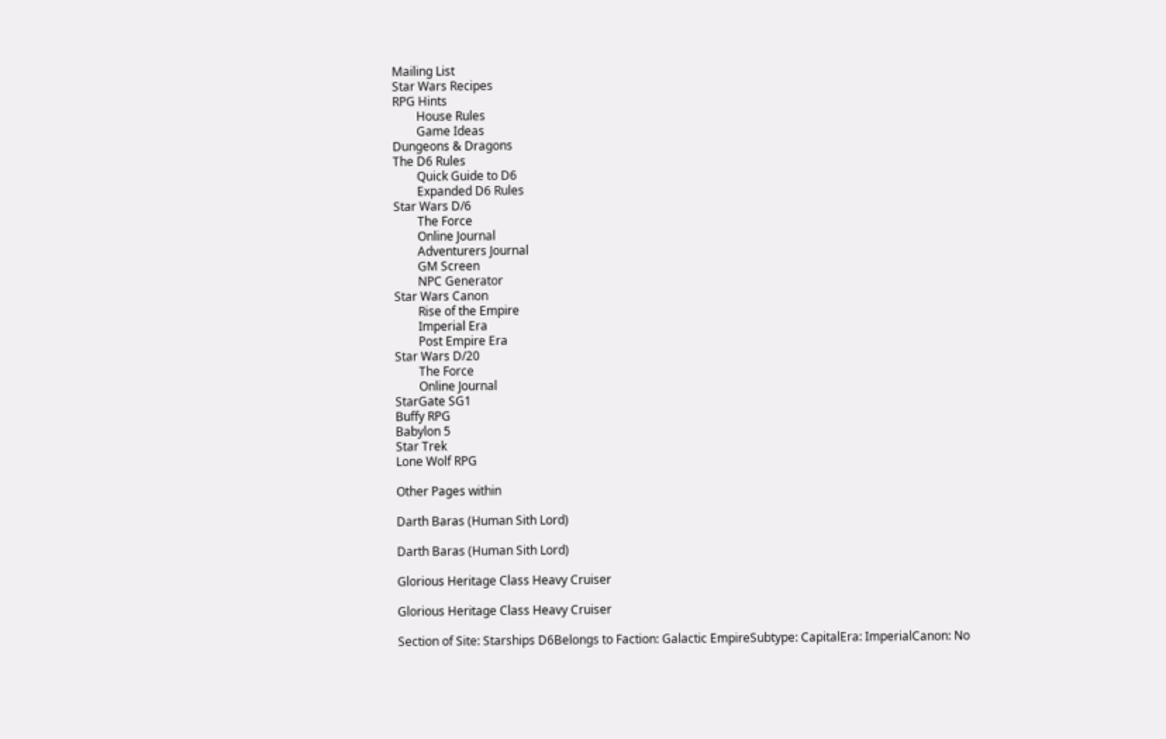Mailing List
Star Wars Recipes
RPG Hints
        House Rules
        Game Ideas
Dungeons & Dragons
The D6 Rules
        Quick Guide to D6
        Expanded D6 Rules
Star Wars D/6
        The Force
        Online Journal
        Adventurers Journal
        GM Screen
        NPC Generator
Star Wars Canon
        Rise of the Empire
        Imperial Era
        Post Empire Era
Star Wars D/20
        The Force
        Online Journal
StarGate SG1
Buffy RPG
Babylon 5
Star Trek
Lone Wolf RPG

Other Pages within

Darth Baras (Human Sith Lord)

Darth Baras (Human Sith Lord)

Glorious Heritage Class Heavy Cruiser

Glorious Heritage Class Heavy Cruiser

Section of Site: Starships D6Belongs to Faction: Galactic EmpireSubtype: CapitalEra: ImperialCanon: No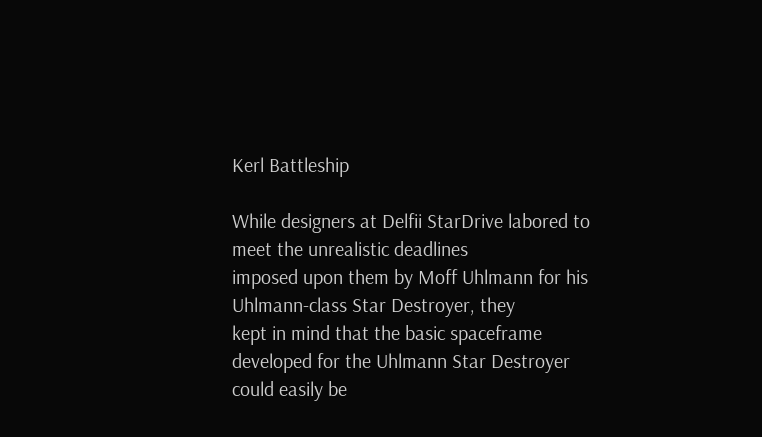Kerl Battleship

While designers at Delfii StarDrive labored to meet the unrealistic deadlines
imposed upon them by Moff Uhlmann for his Uhlmann-class Star Destroyer, they
kept in mind that the basic spaceframe developed for the Uhlmann Star Destroyer
could easily be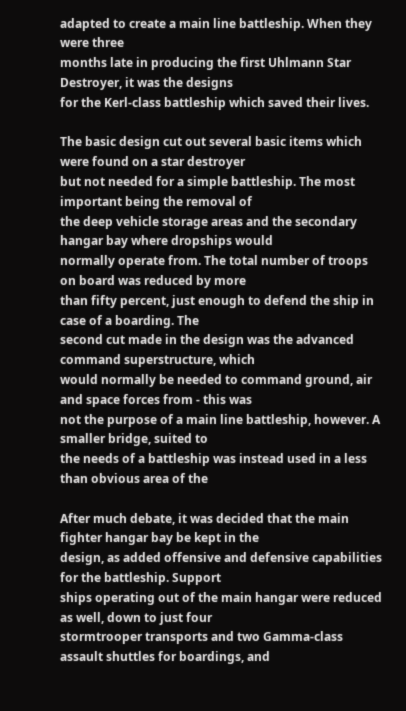adapted to create a main line battleship. When they were three
months late in producing the first Uhlmann Star Destroyer, it was the designs
for the Kerl-class battleship which saved their lives.

The basic design cut out several basic items which were found on a star destroyer
but not needed for a simple battleship. The most important being the removal of
the deep vehicle storage areas and the secondary hangar bay where dropships would
normally operate from. The total number of troops on board was reduced by more
than fifty percent, just enough to defend the ship in case of a boarding. The
second cut made in the design was the advanced command superstructure, which
would normally be needed to command ground, air and space forces from - this was
not the purpose of a main line battleship, however. A smaller bridge, suited to
the needs of a battleship was instead used in a less than obvious area of the

After much debate, it was decided that the main fighter hangar bay be kept in the
design, as added offensive and defensive capabilities for the battleship. Support
ships operating out of the main hangar were reduced as well, down to just four
stormtrooper transports and two Gamma-class assault shuttles for boardings, and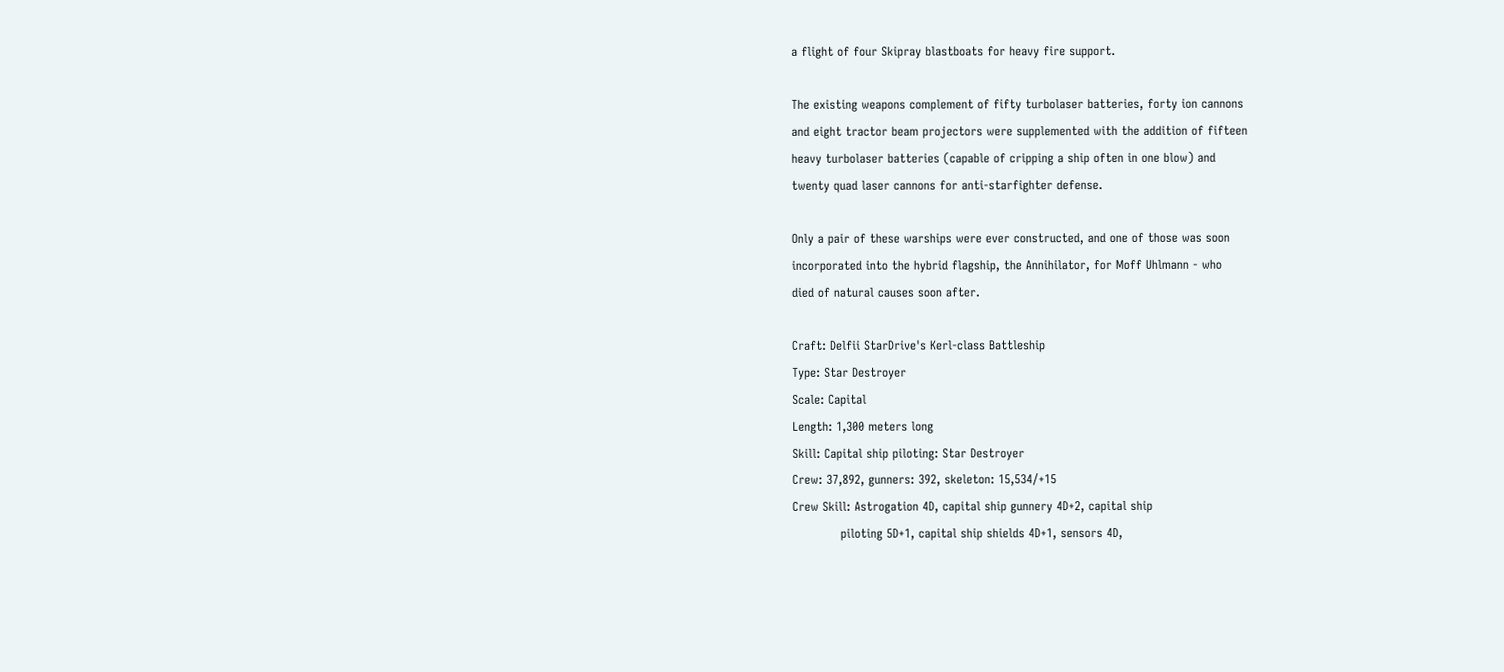a flight of four Skipray blastboats for heavy fire support.

The existing weapons complement of fifty turbolaser batteries, forty ion cannons
and eight tractor beam projectors were supplemented with the addition of fifteen
heavy turbolaser batteries (capable of cripping a ship often in one blow) and
twenty quad laser cannons for anti-starfighter defense.

Only a pair of these warships were ever constructed, and one of those was soon
incorporated into the hybrid flagship, the Annihilator, for Moff Uhlmann - who
died of natural causes soon after.

Craft: Delfii StarDrive's Kerl-class Battleship
Type: Star Destroyer
Scale: Capital
Length: 1,300 meters long
Skill: Capital ship piloting: Star Destroyer
Crew: 37,892, gunners: 392, skeleton: 15,534/+15
Crew Skill: Astrogation 4D, capital ship gunnery 4D+2, capital ship
            piloting 5D+1, capital ship shields 4D+1, sensors 4D,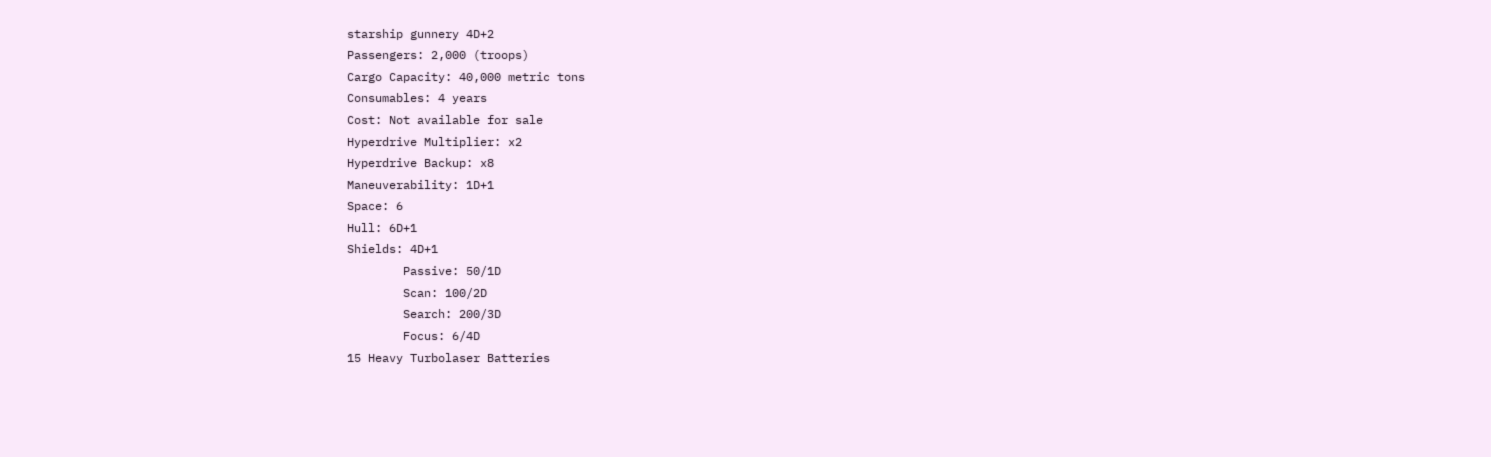starship gunnery 4D+2
Passengers: 2,000 (troops)
Cargo Capacity: 40,000 metric tons
Consumables: 4 years
Cost: Not available for sale
Hyperdrive Multiplier: x2
Hyperdrive Backup: x8
Maneuverability: 1D+1
Space: 6
Hull: 6D+1
Shields: 4D+1
        Passive: 50/1D
        Scan: 100/2D
        Search: 200/3D
        Focus: 6/4D
15 Heavy Turbolaser Batteries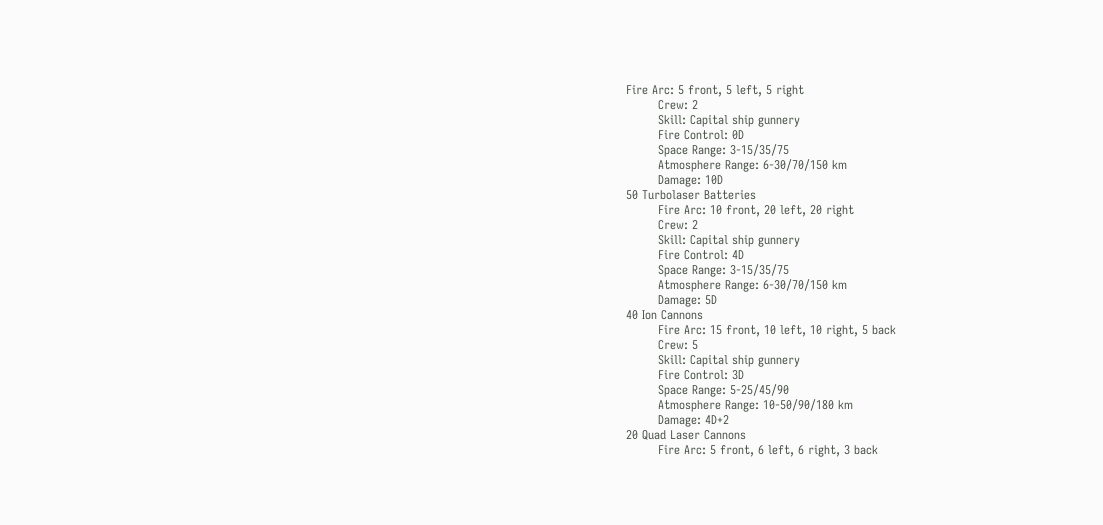Fire Arc: 5 front, 5 left, 5 right
        Crew: 2
        Skill: Capital ship gunnery
        Fire Control: 0D
        Space Range: 3-15/35/75
        Atmosphere Range: 6-30/70/150 km
        Damage: 10D
50 Turbolaser Batteries
        Fire Arc: 10 front, 20 left, 20 right
        Crew: 2
        Skill: Capital ship gunnery
        Fire Control: 4D
        Space Range: 3-15/35/75
        Atmosphere Range: 6-30/70/150 km
        Damage: 5D
40 Ion Cannons
        Fire Arc: 15 front, 10 left, 10 right, 5 back
        Crew: 5
        Skill: Capital ship gunnery
        Fire Control: 3D
        Space Range: 5-25/45/90
        Atmosphere Range: 10-50/90/180 km
        Damage: 4D+2
20 Quad Laser Cannons
        Fire Arc: 5 front, 6 left, 6 right, 3 back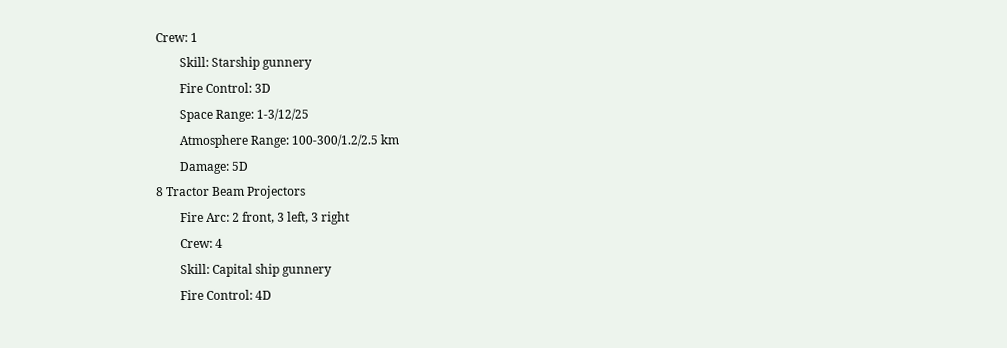Crew: 1
        Skill: Starship gunnery
        Fire Control: 3D
        Space Range: 1-3/12/25
        Atmosphere Range: 100-300/1.2/2.5 km
        Damage: 5D
8 Tractor Beam Projectors
        Fire Arc: 2 front, 3 left, 3 right
        Crew: 4
        Skill: Capital ship gunnery
        Fire Control: 4D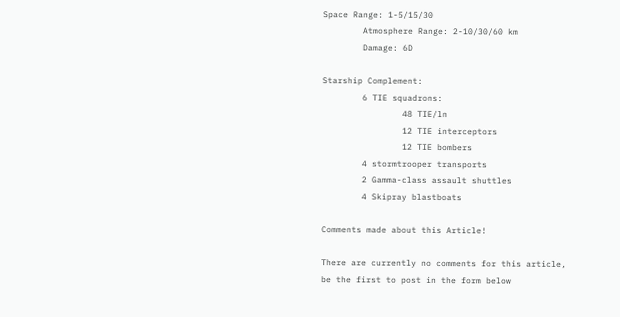Space Range: 1-5/15/30
        Atmosphere Range: 2-10/30/60 km
        Damage: 6D

Starship Complement:
        6 TIE squadrons:
                48 TIE/ln
                12 TIE interceptors
                12 TIE bombers
        4 stormtrooper transports
        2 Gamma-class assault shuttles
        4 Skipray blastboats

Comments made about this Article!

There are currently no comments for this article, be the first to post in the form below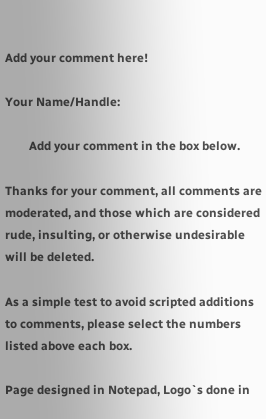Add your comment here!

Your Name/Handle:

        Add your comment in the box below.

Thanks for your comment, all comments are moderated, and those which are considered rude, insulting, or otherwise undesirable will be deleted.

As a simple test to avoid scripted additions to comments, please select the numbers listed above each box.

Page designed in Notepad, Logo`s done in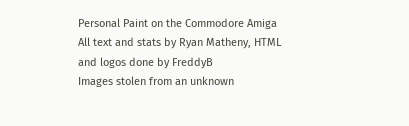Personal Paint on the Commodore Amiga
All text and stats by Ryan Matheny, HTML and logos done by FreddyB
Images stolen from an unknown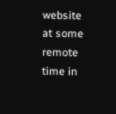website at some remote time in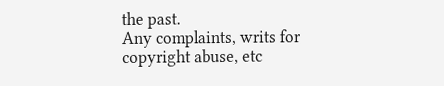the past.
Any complaints, writs for copyright abuse, etc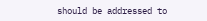should be addressed to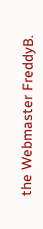the Webmaster FreddyB.